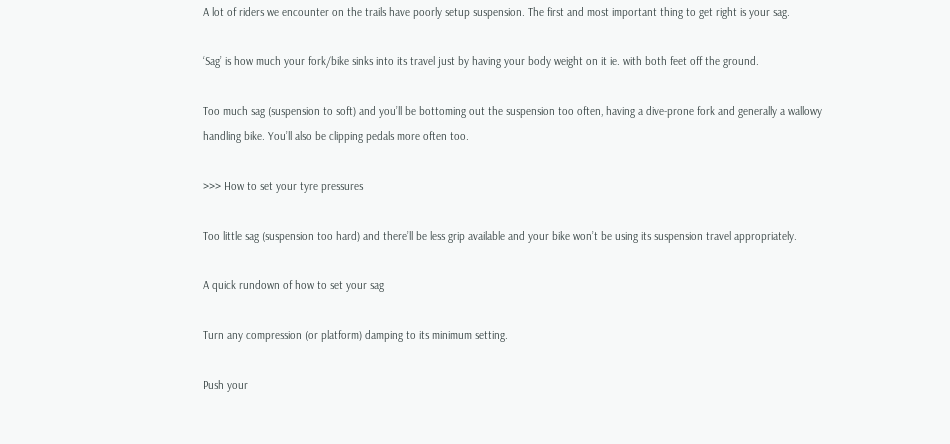A lot of riders we encounter on the trails have poorly setup suspension. The first and most important thing to get right is your sag.

‘Sag’ is how much your fork/bike sinks into its travel just by having your body weight on it ie. with both feet off the ground.

Too much sag (suspension to soft) and you’ll be bottoming out the suspension too often, having a dive-prone fork and generally a wallowy handling bike. You’ll also be clipping pedals more often too.

>>> How to set your tyre pressures

Too little sag (suspension too hard) and there’ll be less grip available and your bike won’t be using its suspension travel appropriately.

A quick rundown of how to set your sag

Turn any compression (or platform) damping to its minimum setting.

Push your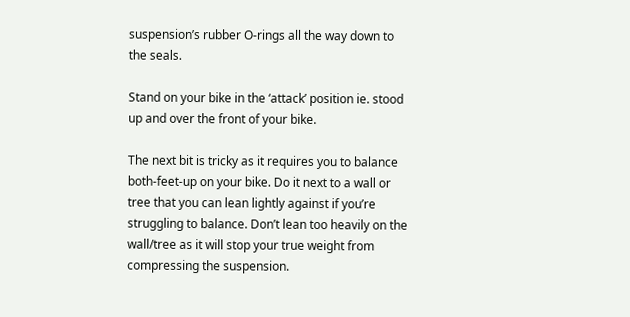suspension’s rubber O-rings all the way down to the seals.

Stand on your bike in the ‘attack’ position ie. stood up and over the front of your bike.

The next bit is tricky as it requires you to balance both-feet-up on your bike. Do it next to a wall or tree that you can lean lightly against if you’re struggling to balance. Don’t lean too heavily on the wall/tree as it will stop your true weight from compressing the suspension.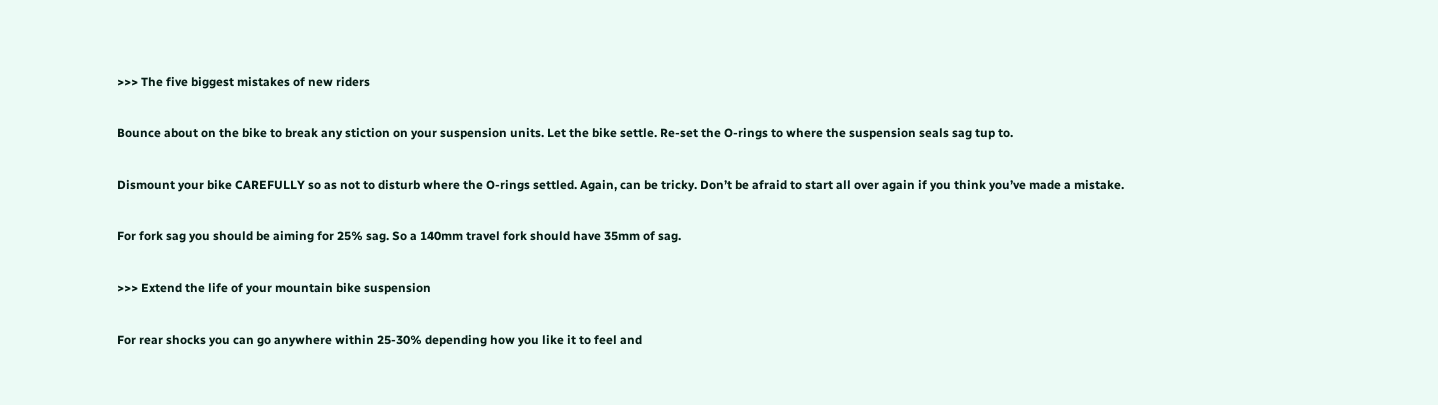>>> The five biggest mistakes of new riders

Bounce about on the bike to break any stiction on your suspension units. Let the bike settle. Re-set the O-rings to where the suspension seals sag tup to.

Dismount your bike CAREFULLY so as not to disturb where the O-rings settled. Again, can be tricky. Don’t be afraid to start all over again if you think you’ve made a mistake.

For fork sag you should be aiming for 25% sag. So a 140mm travel fork should have 35mm of sag.

>>> Extend the life of your mountain bike suspension

For rear shocks you can go anywhere within 25-30% depending how you like it to feel and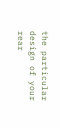the particular design of your rear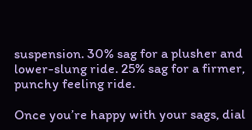suspension. 30% sag for a plusher and lower-slung ride. 25% sag for a firmer, punchy feeling ride.

Once you’re happy with your sags, dial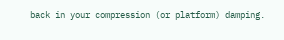back in your compression (or platform) damping.